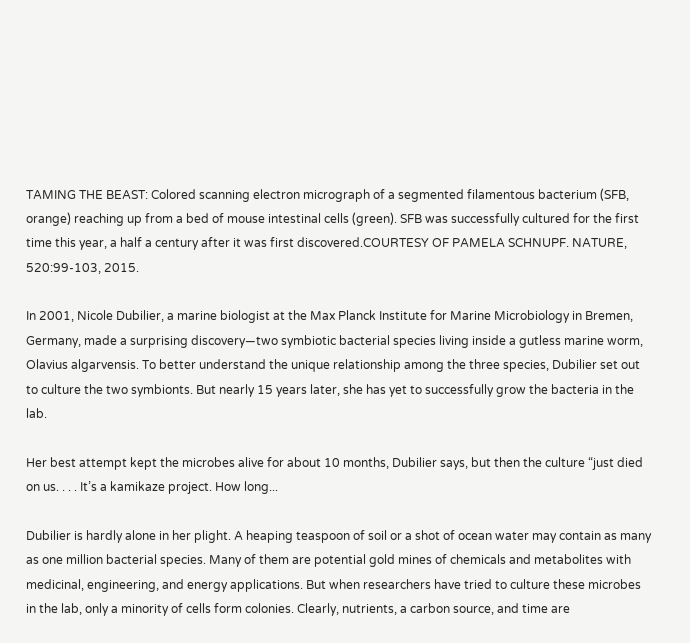TAMING THE BEAST: Colored scanning electron micrograph of a segmented filamentous bacterium (SFB, orange) reaching up from a bed of mouse intestinal cells (green). SFB was successfully cultured for the first time this year, a half a century after it was first discovered.COURTESY OF PAMELA SCHNUPF. NATURE, 520:99-103, 2015.

In 2001, Nicole Dubilier, a marine biologist at the Max Planck Institute for Marine Microbiology in Bremen, Germany, made a surprising discovery—two symbiotic bacterial species living inside a gutless marine worm, Olavius algarvensis. To better understand the unique relationship among the three species, Dubilier set out to culture the two symbionts. But nearly 15 years later, she has yet to successfully grow the bacteria in the lab.

Her best attempt kept the microbes alive for about 10 months, Dubilier says, but then the culture “just died on us. . . . It’s a kamikaze project. How long...

Dubilier is hardly alone in her plight. A heaping teaspoon of soil or a shot of ocean water may contain as many as one million bacterial species. Many of them are potential gold mines of chemicals and metabolites with medicinal, engineering, and energy applications. But when researchers have tried to culture these microbes in the lab, only a minority of cells form colonies. Clearly, nutrients, a carbon source, and time are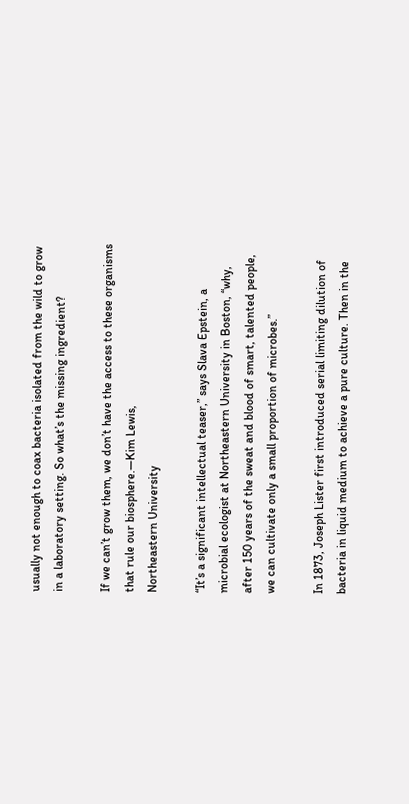usually not enough to coax bacteria isolated from the wild to grow in a laboratory setting. So what’s the missing ingredient?

If we can’t grow them, we don’t have the access to these organisms that rule our biosphere.—Kim Lewis,
Northeastern University

“It’s a significant intellectual teaser,” says Slava Epstein, a microbial ecologist at Northeastern University in Boston, “why, after 150 years of the sweat and blood of smart, talented people, we can cultivate only a small proportion of microbes.”

In 1873, Joseph Lister first introduced serial limiting dilution of bacteria in liquid medium to achieve a pure culture. Then in the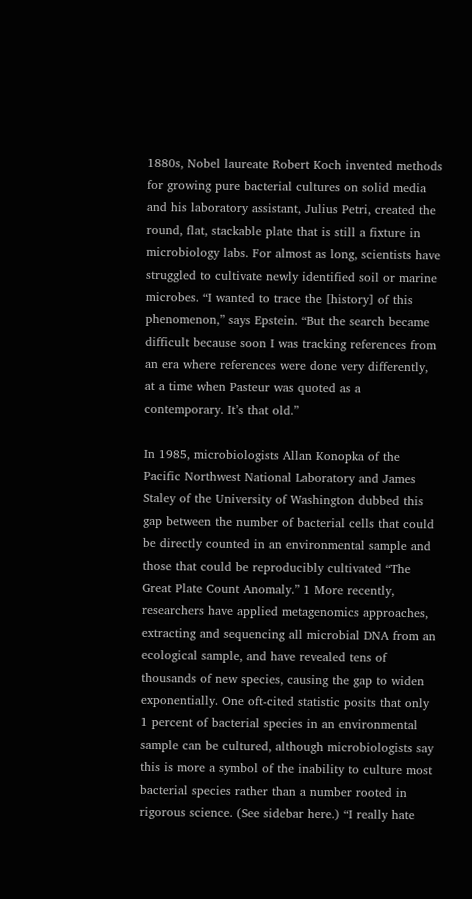1880s, Nobel laureate Robert Koch invented methods for growing pure bacterial cultures on solid media and his laboratory assistant, Julius Petri, created the round, flat, stackable plate that is still a fixture in microbiology labs. For almost as long, scientists have struggled to cultivate newly identified soil or marine microbes. “I wanted to trace the [history] of this phenomenon,” says Epstein. “But the search became difficult because soon I was tracking references from an era where references were done very differently, at a time when Pasteur was quoted as a contemporary. It’s that old.”

In 1985, microbiologists Allan Konopka of the Pacific Northwest National Laboratory and James Staley of the University of Washington dubbed this gap between the number of bacterial cells that could be directly counted in an environmental sample and those that could be reproducibly cultivated “The Great Plate Count Anomaly.” 1 More recently, researchers have applied metagenomics approaches, extracting and sequencing all microbial DNA from an ecological sample, and have revealed tens of thousands of new species, causing the gap to widen exponentially. One oft-cited statistic posits that only 1 percent of bacterial species in an environmental sample can be cultured, although microbiologists say this is more a symbol of the inability to culture most bacterial species rather than a number rooted in rigorous science. (See sidebar here.) “I really hate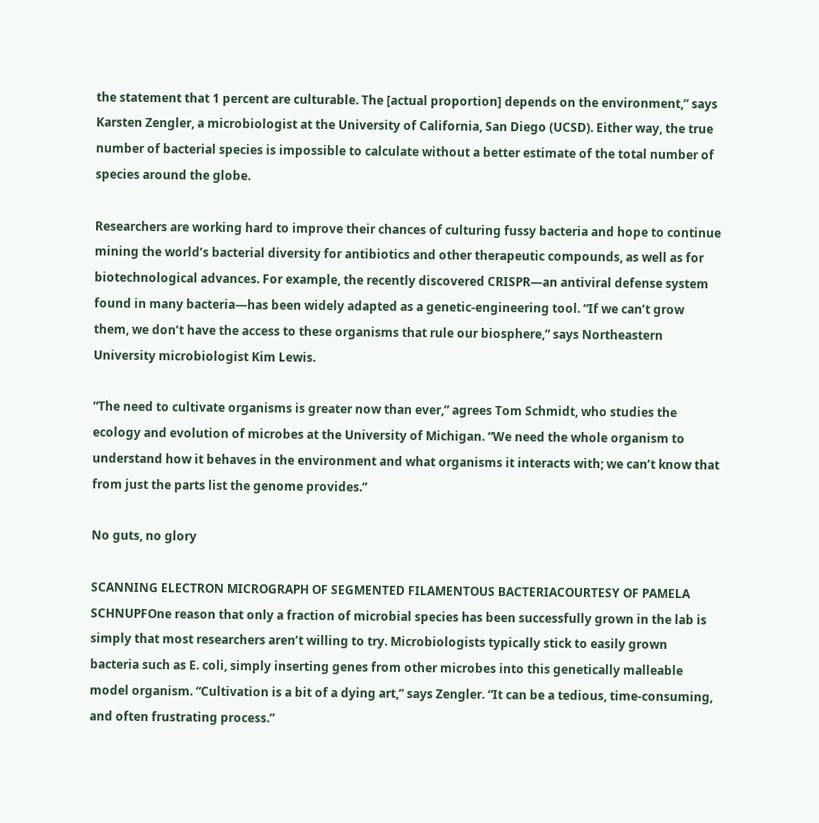the statement that 1 percent are culturable. The [actual proportion] depends on the environment,” says Karsten Zengler, a microbiologist at the University of California, San Diego (UCSD). Either way, the true number of bacterial species is impossible to calculate without a better estimate of the total number of species around the globe.

Researchers are working hard to improve their chances of culturing fussy bacteria and hope to continue mining the world’s bacterial diversity for antibiotics and other therapeutic compounds, as well as for biotechnological advances. For example, the recently discovered CRISPR—an antiviral defense system found in many bacteria—has been widely adapted as a genetic-engineering tool. “If we can’t grow them, we don’t have the access to these organisms that rule our biosphere,” says Northeastern University microbiologist Kim Lewis.

“The need to cultivate organisms is greater now than ever,” agrees Tom Schmidt, who studies the ecology and evolution of microbes at the University of Michigan. “We need the whole organism to understand how it behaves in the environment and what organisms it interacts with; we can’t know that from just the parts list the genome provides.”

No guts, no glory

SCANNING ELECTRON MICROGRAPH OF SEGMENTED FILAMENTOUS BACTERIACOURTESY OF PAMELA SCHNUPFOne reason that only a fraction of microbial species has been successfully grown in the lab is simply that most researchers aren’t willing to try. Microbiologists typically stick to easily grown bacteria such as E. coli, simply inserting genes from other microbes into this genetically malleable model organism. “Cultivation is a bit of a dying art,” says Zengler. “It can be a tedious, time-consuming, and often frustrating process.”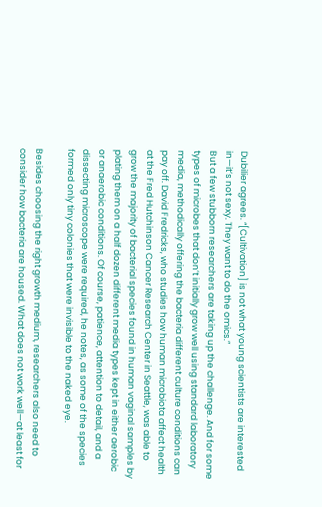Dubilier agrees. “[Cultivation] is not what young scientists are interested in—it’s not sexy. They want to do the omics.”
But a few stubborn researchers are taking up the challenge. And for some types of microbes that don’t initially grow well using standard laboratory media, methodically offering the bacteria different culture conditions can pay off. David Fredricks, who studies how human microbiota affect health at the Fred Hutchinson Cancer Research Center in Seattle, was able to grow the majority of bacterial species found in human vaginal samples by plating them on a half dozen different media types kept in either aerobic or anaerobic conditions. Of course, patience, attention to detail, and a dissecting microscope were required, he notes, as some of the species formed only tiny colonies that were invisible to the naked eye.

Besides choosing the right growth medium, researchers also need to consider how bacteria are housed. What does not work well—at least for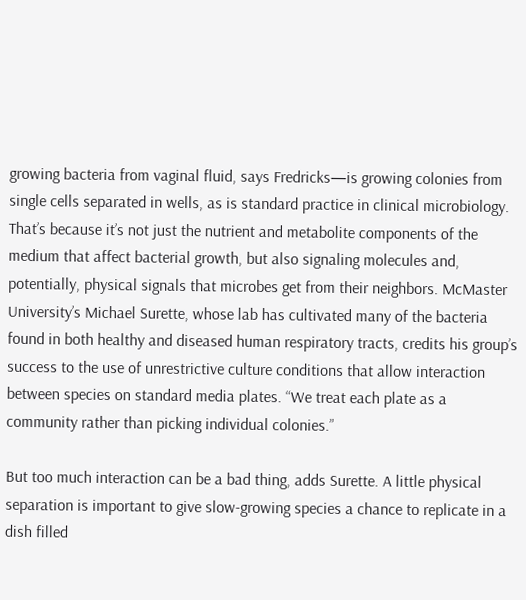growing bacteria from vaginal fluid, says Fredricks—is growing colonies from single cells separated in wells, as is standard practice in clinical microbiology. That’s because it’s not just the nutrient and metabolite components of the medium that affect bacterial growth, but also signaling molecules and, potentially, physical signals that microbes get from their neighbors. McMaster University’s Michael Surette, whose lab has cultivated many of the bacteria found in both healthy and diseased human respiratory tracts, credits his group’s success to the use of unrestrictive culture conditions that allow interaction between species on standard media plates. “We treat each plate as a community rather than picking individual colonies.”

But too much interaction can be a bad thing, adds Surette. A little physical separation is important to give slow-growing species a chance to replicate in a dish filled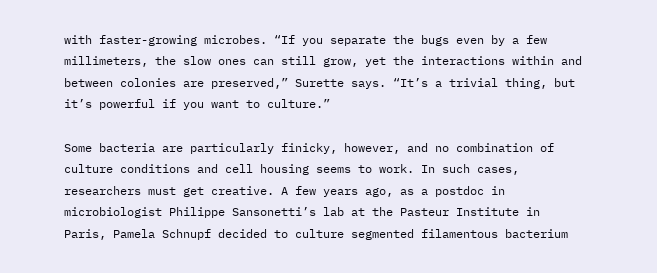with faster-growing microbes. “If you separate the bugs even by a few millimeters, the slow ones can still grow, yet the interactions within and between colonies are preserved,” Surette says. “It’s a trivial thing, but it’s powerful if you want to culture.”

Some bacteria are particularly finicky, however, and no combination of culture conditions and cell housing seems to work. In such cases, researchers must get creative. A few years ago, as a postdoc in microbiologist Philippe Sansonetti’s lab at the Pasteur Institute in Paris, Pamela Schnupf decided to culture segmented filamentous bacterium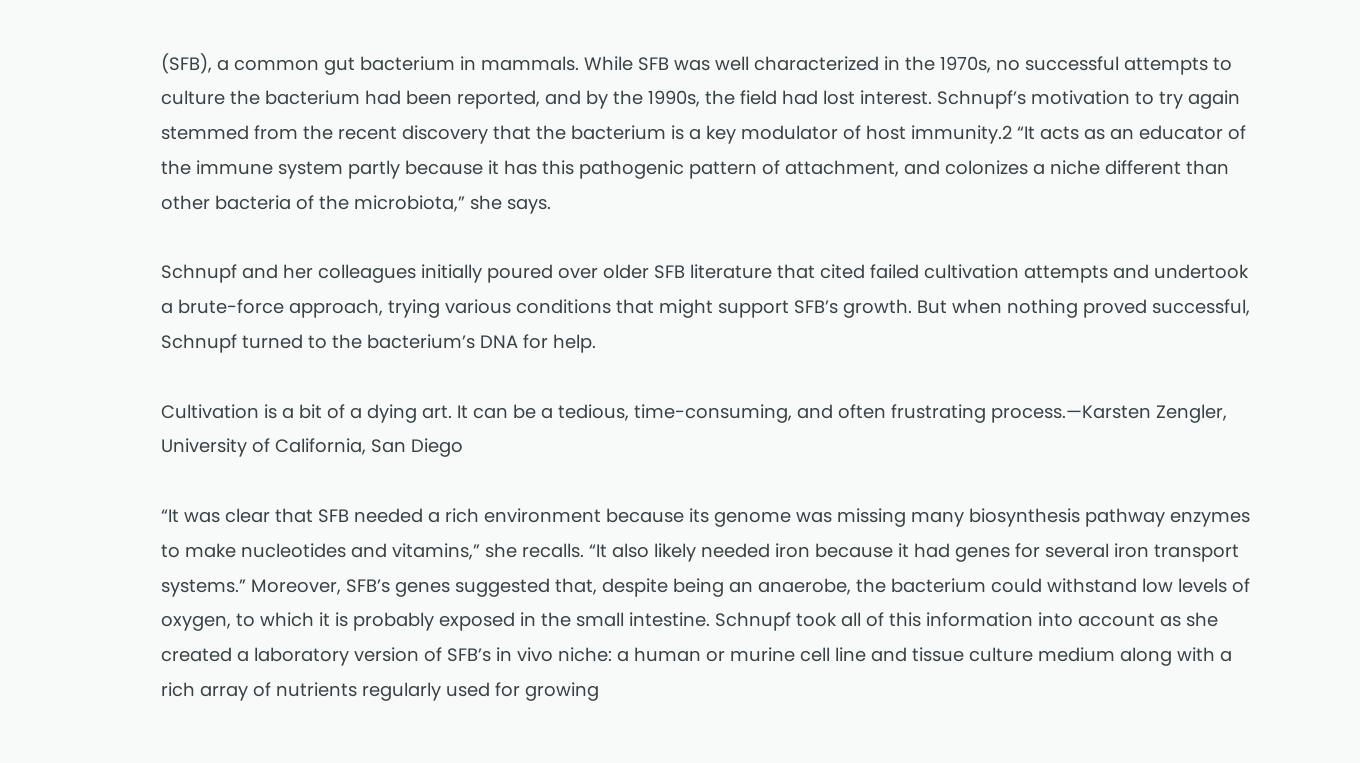(SFB), a common gut bacterium in mammals. While SFB was well characterized in the 1970s, no successful attempts to culture the bacterium had been reported, and by the 1990s, the field had lost interest. Schnupf’s motivation to try again stemmed from the recent discovery that the bacterium is a key modulator of host immunity.2 “It acts as an educator of the immune system partly because it has this pathogenic pattern of attachment, and colonizes a niche different than other bacteria of the microbiota,” she says.

Schnupf and her colleagues initially poured over older SFB literature that cited failed cultivation attempts and undertook a brute-force approach, trying various conditions that might support SFB’s growth. But when nothing proved successful, Schnupf turned to the bacterium’s DNA for help.

Cultivation is a bit of a dying art. It can be a tedious, time-consuming, and often frustrating process.—Karsten Zengler, University of California, San Diego

“It was clear that SFB needed a rich environment because its genome was missing many biosynthesis pathway enzymes to make nucleotides and vitamins,” she recalls. “It also likely needed iron because it had genes for several iron transport systems.” Moreover, SFB’s genes suggested that, despite being an anaerobe, the bacterium could withstand low levels of oxygen, to which it is probably exposed in the small intestine. Schnupf took all of this information into account as she created a laboratory version of SFB’s in vivo niche: a human or murine cell line and tissue culture medium along with a rich array of nutrients regularly used for growing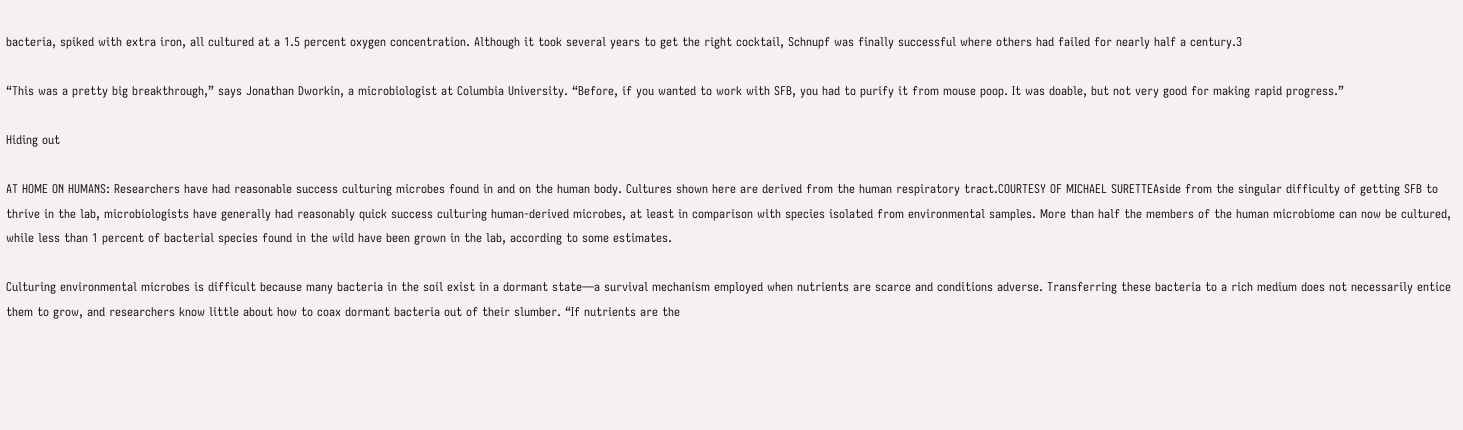bacteria, spiked with extra iron, all cultured at a 1.5 percent oxygen concentration. Although it took several years to get the right cocktail, Schnupf was finally successful where others had failed for nearly half a century.3

“This was a pretty big breakthrough,” says Jonathan Dworkin, a microbiologist at Columbia University. “Before, if you wanted to work with SFB, you had to purify it from mouse poop. It was doable, but not very good for making rapid progress.”

Hiding out

AT HOME ON HUMANS: Researchers have had reasonable success culturing microbes found in and on the human body. Cultures shown here are derived from the human respiratory tract.COURTESY OF MICHAEL SURETTEAside from the singular difficulty of getting SFB to thrive in the lab, microbiologists have generally had reasonably quick success culturing human-derived microbes, at least in comparison with species isolated from environmental samples. More than half the members of the human microbiome can now be cultured, while less than 1 percent of bacterial species found in the wild have been grown in the lab, according to some estimates.

Culturing environmental microbes is difficult because many bacteria in the soil exist in a dormant state—a survival mechanism employed when nutrients are scarce and conditions adverse. Transferring these bacteria to a rich medium does not necessarily entice them to grow, and researchers know little about how to coax dormant bacteria out of their slumber. “If nutrients are the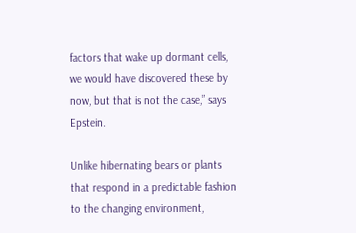factors that wake up dormant cells, we would have discovered these by now, but that is not the case,” says Epstein.

Unlike hibernating bears or plants that respond in a predictable fashion to the changing environment,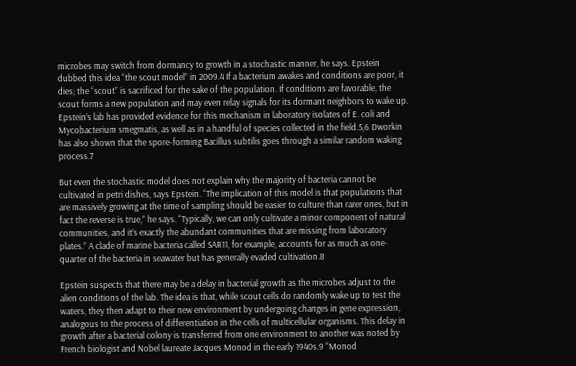microbes may switch from dormancy to growth in a stochastic manner, he says. Epstein dubbed this idea “the scout model” in 2009.4 If a bacterium awakes and conditions are poor, it dies; the “scout” is sacrificed for the sake of the population. If conditions are favorable, the scout forms a new population and may even relay signals for its dormant neighbors to wake up. Epstein’s lab has provided evidence for this mechanism in laboratory isolates of E. coli and Mycobacterium smegmatis, as well as in a handful of species collected in the field.5,6 Dworkin has also shown that the spore-forming Bacillus subtilis goes through a similar random waking process.7

But even the stochastic model does not explain why the majority of bacteria cannot be cultivated in petri dishes, says Epstein. “The implication of this model is that populations that are massively growing at the time of sampling should be easier to culture than rarer ones, but in fact the reverse is true,” he says. “Typically, we can only cultivate a minor component of natural communities, and it’s exactly the abundant communities that are missing from laboratory plates.” A clade of marine bacteria called SAR11, for example, accounts for as much as one-quarter of the bacteria in seawater but has generally evaded cultivation.8

Epstein suspects that there may be a delay in bacterial growth as the microbes adjust to the alien conditions of the lab. The idea is that, while scout cells do randomly wake up to test the waters, they then adapt to their new environment by undergoing changes in gene expression, analogous to the process of differentiation in the cells of multicellular organisms. This delay in growth after a bacterial colony is transferred from one environment to another was noted by French biologist and Nobel laureate Jacques Monod in the early 1940s.9 “Monod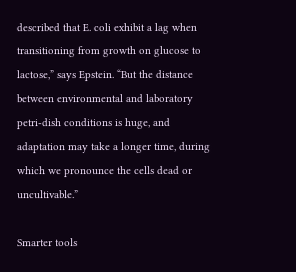described that E. coli exhibit a lag when transitioning from growth on glucose to lactose,” says Epstein. “But the distance between environmental and laboratory petri-dish conditions is huge, and adaptation may take a longer time, during which we pronounce the cells dead or uncultivable.”

Smarter tools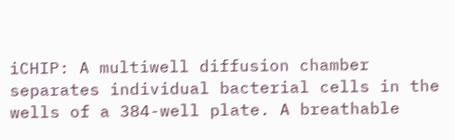iCHIP: A multiwell diffusion chamber separates individual bacterial cells in the wells of a 384-well plate. A breathable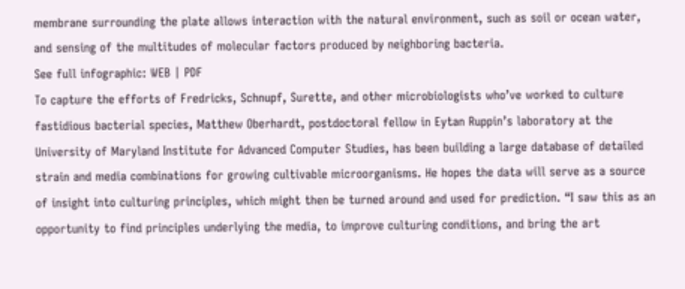membrane surrounding the plate allows interaction with the natural environment, such as soil or ocean water, and sensing of the multitudes of molecular factors produced by neighboring bacteria.
See full infographic: WEB | PDF
To capture the efforts of Fredricks, Schnupf, Surette, and other microbiologists who’ve worked to culture fastidious bacterial species, Matthew Oberhardt, postdoctoral fellow in Eytan Ruppin’s laboratory at the University of Maryland Institute for Advanced Computer Studies, has been building a large database of detailed strain and media combinations for growing cultivable microorganisms. He hopes the data will serve as a source of insight into culturing principles, which might then be turned around and used for prediction. “I saw this as an opportunity to find principles underlying the media, to improve culturing conditions, and bring the art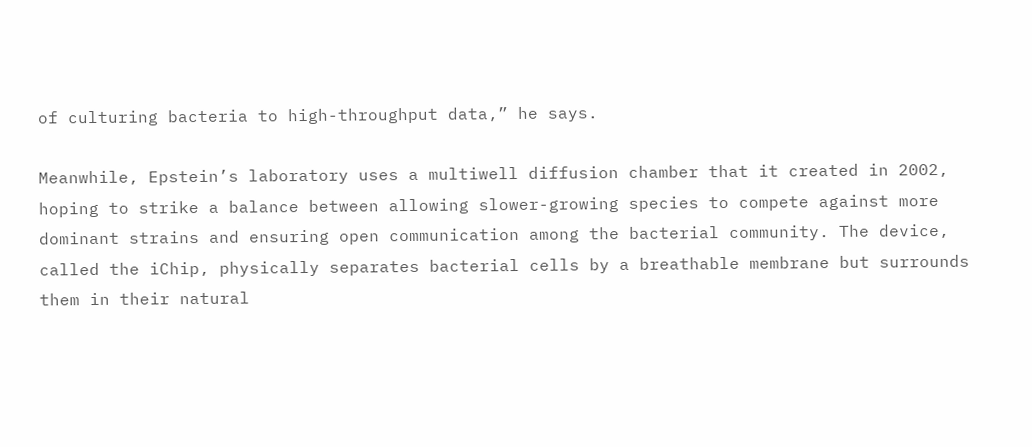of culturing bacteria to high-throughput data,” he says.

Meanwhile, Epstein’s laboratory uses a multiwell diffusion chamber that it created in 2002, hoping to strike a balance between allowing slower-growing species to compete against more dominant strains and ensuring open communication among the bacterial community. The device, called the iChip, physically separates bacterial cells by a breathable membrane but surrounds them in their natural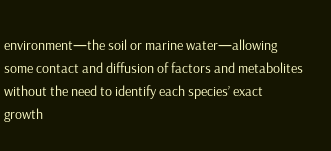environment—the soil or marine water—allowing some contact and diffusion of factors and metabolites without the need to identify each species’ exact growth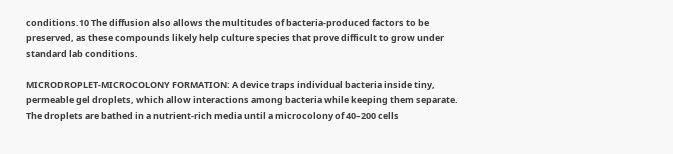conditions.10 The diffusion also allows the multitudes of bacteria-produced factors to be preserved, as these compounds likely help culture species that prove difficult to grow under standard lab conditions.

MICRODROPLET-MICROCOLONY FORMATION: A device traps individual bacteria inside tiny, permeable gel droplets, which allow interactions among bacteria while keeping them separate. The droplets are bathed in a nutrient-rich media until a microcolony of 40–200 cells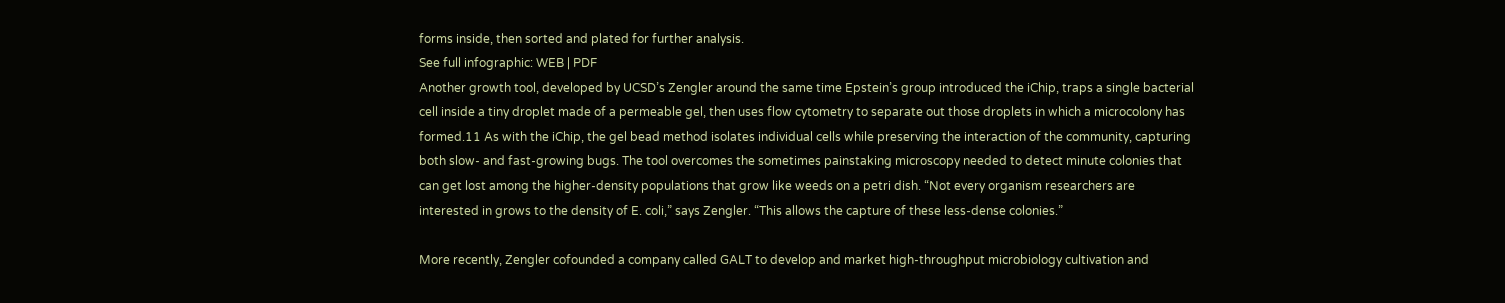forms inside, then sorted and plated for further analysis.
See full infographic: WEB | PDF
Another growth tool, developed by UCSD’s Zengler around the same time Epstein’s group introduced the iChip, traps a single bacterial cell inside a tiny droplet made of a permeable gel, then uses flow cytometry to separate out those droplets in which a microcolony has formed.11 As with the iChip, the gel bead method isolates individual cells while preserving the interaction of the community, capturing both slow- and fast-growing bugs. The tool overcomes the sometimes painstaking microscopy needed to detect minute colonies that can get lost among the higher-density populations that grow like weeds on a petri dish. “Not every organism researchers are interested in grows to the density of E. coli,” says Zengler. “This allows the capture of these less-dense colonies.”

More recently, Zengler cofounded a company called GALT to develop and market high-throughput microbiology cultivation and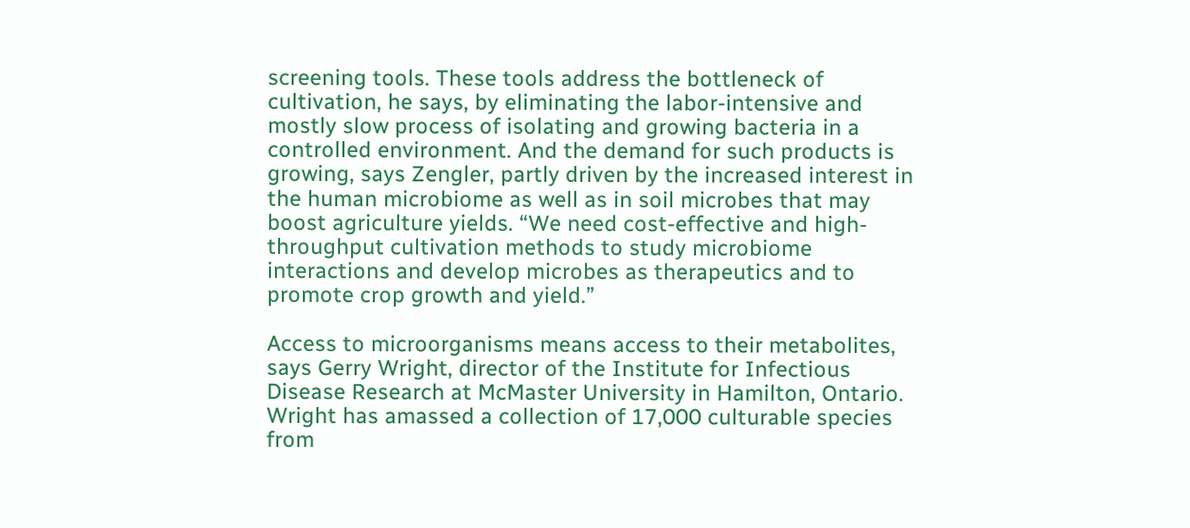screening tools. These tools address the bottleneck of cultivation, he says, by eliminating the labor-intensive and mostly slow process of isolating and growing bacteria in a controlled environment. And the demand for such products is growing, says Zengler, partly driven by the increased interest in the human microbiome as well as in soil microbes that may boost agriculture yields. “We need cost-effective and high-throughput cultivation methods to study microbiome interactions and develop microbes as therapeutics and to promote crop growth and yield.”

Access to microorganisms means access to their metabolites, says Gerry Wright, director of the Institute for Infectious Disease Research at McMaster University in Hamilton, Ontario. Wright has amassed a collection of 17,000 culturable species from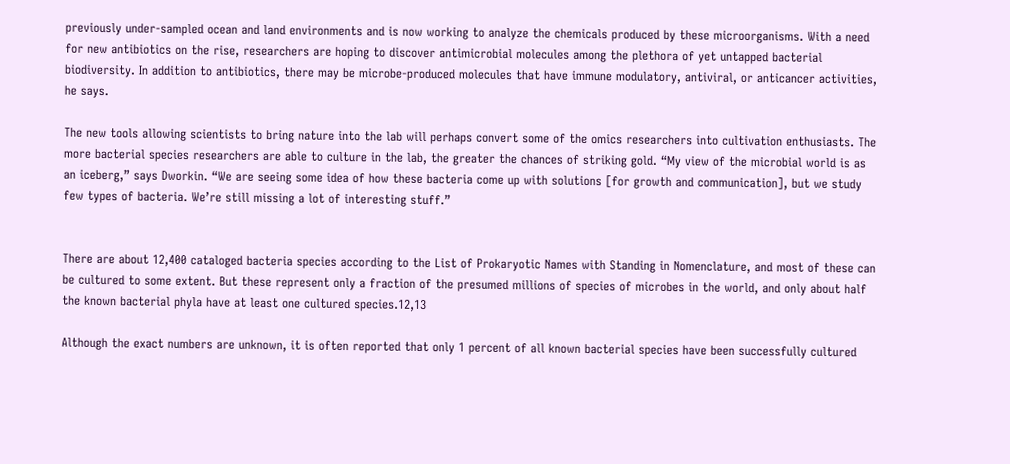previously under-sampled ocean and land environments and is now working to analyze the chemicals produced by these microorganisms. With a need for new antibiotics on the rise, researchers are hoping to discover antimicrobial molecules among the plethora of yet untapped bacterial biodiversity. In addition to antibiotics, there may be microbe-produced molecules that have immune modulatory, antiviral, or anticancer activities, he says.

The new tools allowing scientists to bring nature into the lab will perhaps convert some of the omics researchers into cultivation enthusiasts. The more bacterial species researchers are able to culture in the lab, the greater the chances of striking gold. “My view of the microbial world is as an iceberg,” says Dworkin. “We are seeing some idea of how these bacteria come up with solutions [for growth and communication], but we study few types of bacteria. We’re still missing a lot of interesting stuff.”


There are about 12,400 cataloged bacteria species according to the List of Prokaryotic Names with Standing in Nomenclature, and most of these can be cultured to some extent. But these represent only a fraction of the presumed millions of species of microbes in the world, and only about half the known bacterial phyla have at least one cultured species.12,13

Although the exact numbers are unknown, it is often reported that only 1 percent of all known bacterial species have been successfully cultured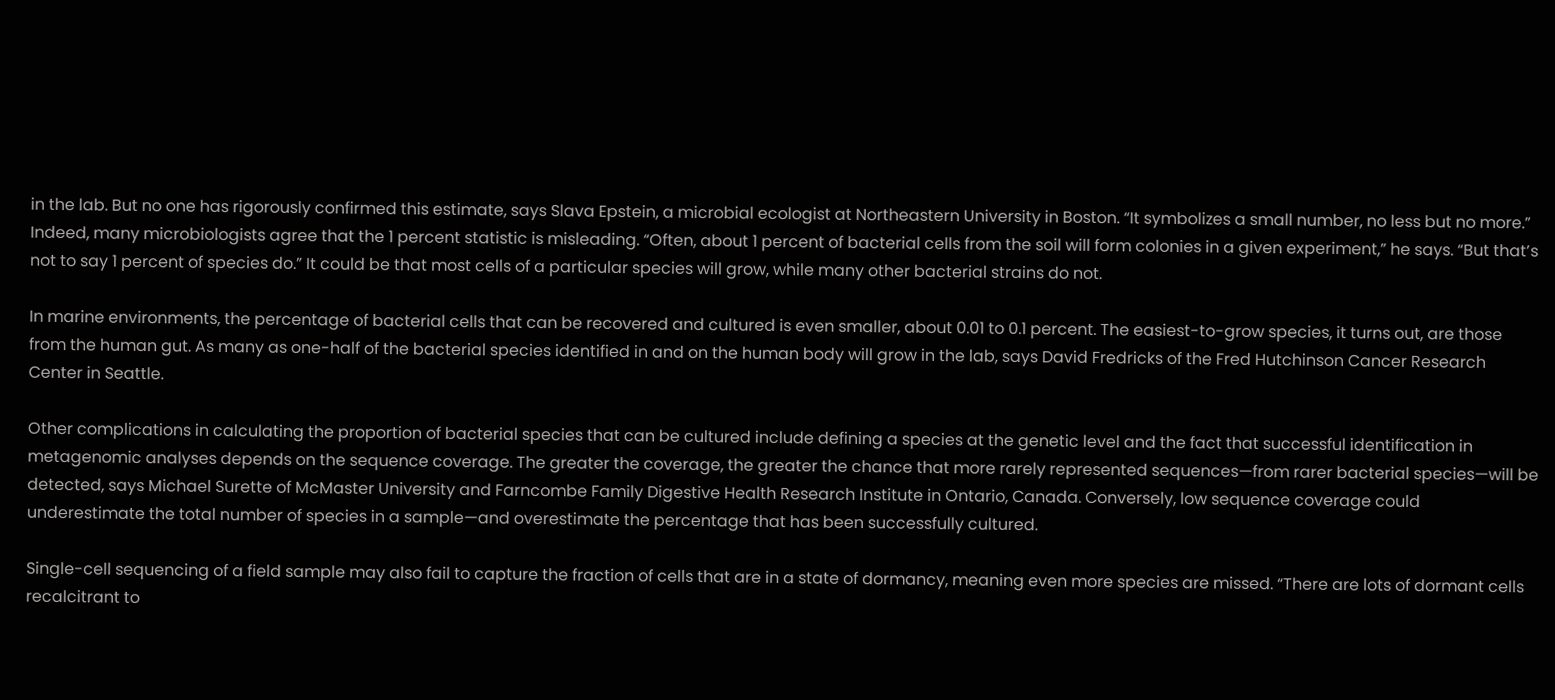in the lab. But no one has rigorously confirmed this estimate, says Slava Epstein, a microbial ecologist at Northeastern University in Boston. “It symbolizes a small number, no less but no more.” Indeed, many microbiologists agree that the 1 percent statistic is misleading. “Often, about 1 percent of bacterial cells from the soil will form colonies in a given experiment,” he says. “But that’s not to say 1 percent of species do.” It could be that most cells of a particular species will grow, while many other bacterial strains do not.

In marine environments, the percentage of bacterial cells that can be recovered and cultured is even smaller, about 0.01 to 0.1 percent. The easiest-to-grow species, it turns out, are those from the human gut. As many as one-half of the bacterial species identified in and on the human body will grow in the lab, says David Fredricks of the Fred Hutchinson Cancer Research Center in Seattle.

Other complications in calculating the proportion of bacterial species that can be cultured include defining a species at the genetic level and the fact that successful identification in metagenomic analyses depends on the sequence coverage. The greater the coverage, the greater the chance that more rarely represented sequences—from rarer bacterial species—will be detected, says Michael Surette of McMaster University and Farncombe Family Digestive Health Research Institute in Ontario, Canada. Conversely, low sequence coverage could underestimate the total number of species in a sample—and overestimate the percentage that has been successfully cultured.

Single-cell sequencing of a field sample may also fail to capture the fraction of cells that are in a state of dormancy, meaning even more species are missed. “There are lots of dormant cells recalcitrant to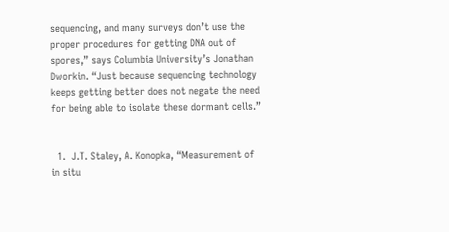sequencing, and many surveys don’t use the proper procedures for getting DNA out of spores,” says Columbia University’s Jonathan Dworkin. “Just because sequencing technology keeps getting better does not negate the need for being able to isolate these dormant cells.”


  1.  J.T. Staley, A. Konopka, “Measurement of in situ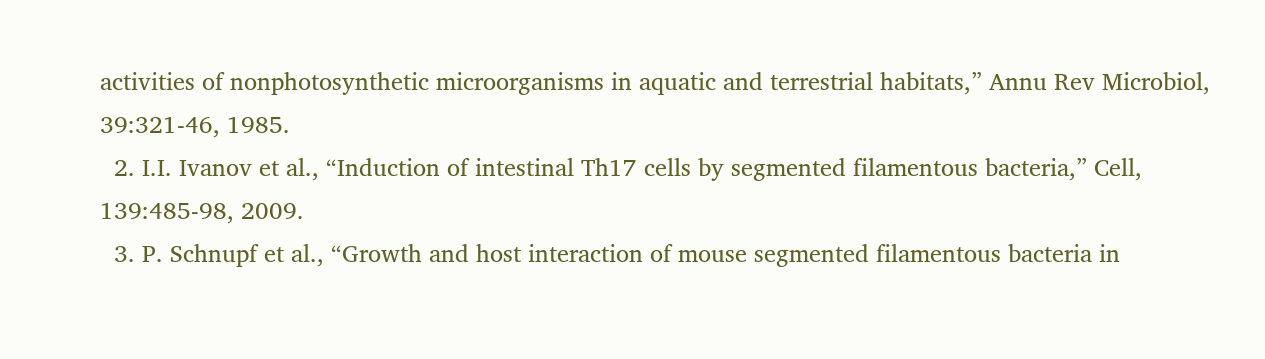activities of nonphotosynthetic microorganisms in aquatic and terrestrial habitats,” Annu Rev Microbiol, 39:321-46, 1985.
  2. I.I. Ivanov et al., “Induction of intestinal Th17 cells by segmented filamentous bacteria,” Cell, 139:485-98, 2009.
  3. P. Schnupf et al., “Growth and host interaction of mouse segmented filamentous bacteria in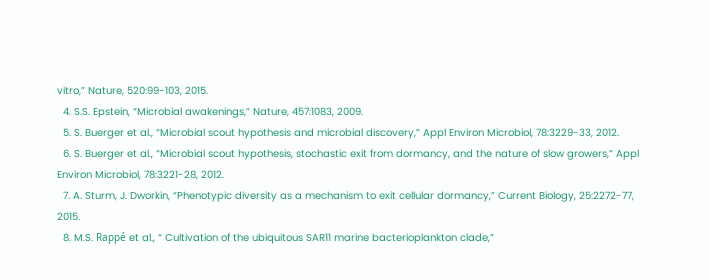vitro,” Nature, 520:99-103, 2015.
  4. S.S. Epstein, “Microbial awakenings,” Nature, 457:1083, 2009.
  5. S. Buerger et al., “Microbial scout hypothesis and microbial discovery,” Appl Environ Microbiol, 78:3229-33, 2012.
  6. S. Buerger et al., “Microbial scout hypothesis, stochastic exit from dormancy, and the nature of slow growers,” Appl Environ Microbiol, 78:3221-28, 2012.
  7. A. Sturm, J. Dworkin, “Phenotypic diversity as a mechanism to exit cellular dormancy,” Current Biology, 25:2272-77, 2015.
  8. M.S. Rappé et al., “ Cultivation of the ubiquitous SAR11 marine bacterioplankton clade,”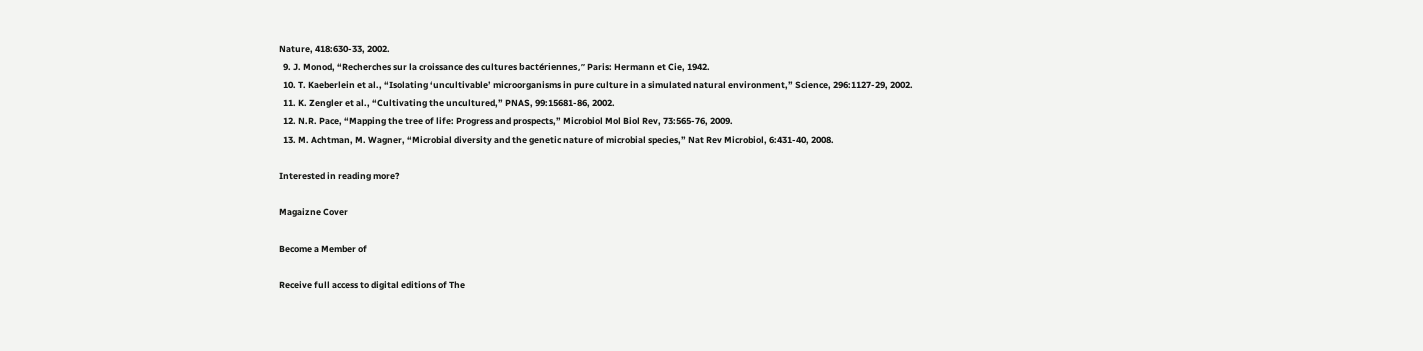Nature, 418:630-33, 2002.
  9. J. Monod, “Recherches sur la croissance des cultures bactériennes,” Paris: Hermann et Cie, 1942.
  10. T. Kaeberlein et al., “Isolating ‘uncultivable’ microorganisms in pure culture in a simulated natural environment,” Science, 296:1127-29, 2002.
  11. K. Zengler et al., “Cultivating the uncultured,” PNAS, 99:15681-86, 2002.
  12. N.R. Pace, “Mapping the tree of life: Progress and prospects,” Microbiol Mol Biol Rev, 73:565-76, 2009.
  13. M. Achtman, M. Wagner, “Microbial diversity and the genetic nature of microbial species,” Nat Rev Microbiol, 6:431-40, 2008.

Interested in reading more?

Magaizne Cover

Become a Member of

Receive full access to digital editions of The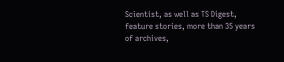Scientist, as well as TS Digest, feature stories, more than 35 years of archives,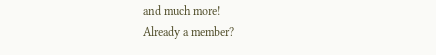and much more!
Already a member?